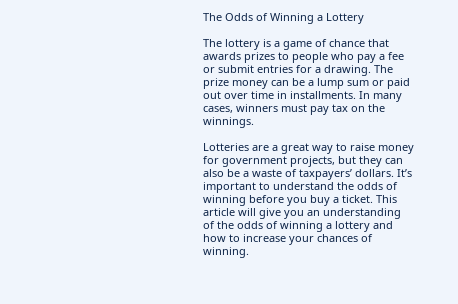The Odds of Winning a Lottery

The lottery is a game of chance that awards prizes to people who pay a fee or submit entries for a drawing. The prize money can be a lump sum or paid out over time in installments. In many cases, winners must pay tax on the winnings.

Lotteries are a great way to raise money for government projects, but they can also be a waste of taxpayers’ dollars. It’s important to understand the odds of winning before you buy a ticket. This article will give you an understanding of the odds of winning a lottery and how to increase your chances of winning.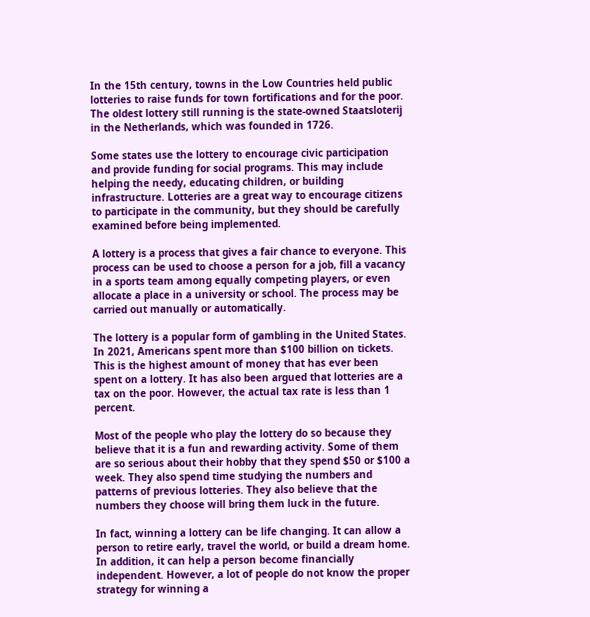In the 15th century, towns in the Low Countries held public lotteries to raise funds for town fortifications and for the poor. The oldest lottery still running is the state-owned Staatsloterij in the Netherlands, which was founded in 1726.

Some states use the lottery to encourage civic participation and provide funding for social programs. This may include helping the needy, educating children, or building infrastructure. Lotteries are a great way to encourage citizens to participate in the community, but they should be carefully examined before being implemented.

A lottery is a process that gives a fair chance to everyone. This process can be used to choose a person for a job, fill a vacancy in a sports team among equally competing players, or even allocate a place in a university or school. The process may be carried out manually or automatically.

The lottery is a popular form of gambling in the United States. In 2021, Americans spent more than $100 billion on tickets. This is the highest amount of money that has ever been spent on a lottery. It has also been argued that lotteries are a tax on the poor. However, the actual tax rate is less than 1 percent.

Most of the people who play the lottery do so because they believe that it is a fun and rewarding activity. Some of them are so serious about their hobby that they spend $50 or $100 a week. They also spend time studying the numbers and patterns of previous lotteries. They also believe that the numbers they choose will bring them luck in the future.

In fact, winning a lottery can be life changing. It can allow a person to retire early, travel the world, or build a dream home. In addition, it can help a person become financially independent. However, a lot of people do not know the proper strategy for winning a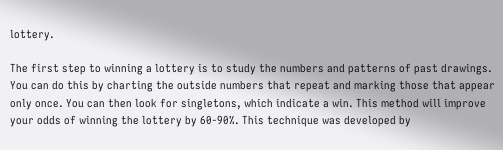lottery.

The first step to winning a lottery is to study the numbers and patterns of past drawings. You can do this by charting the outside numbers that repeat and marking those that appear only once. You can then look for singletons, which indicate a win. This method will improve your odds of winning the lottery by 60-90%. This technique was developed by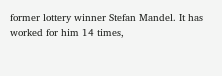former lottery winner Stefan Mandel. It has worked for him 14 times,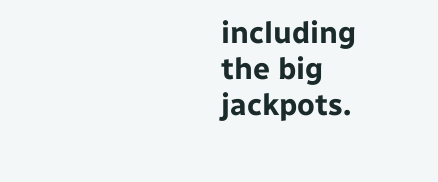including the big jackpots.